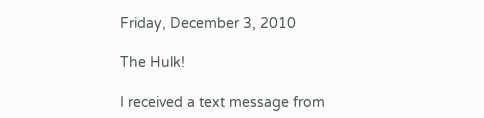Friday, December 3, 2010

The Hulk!

I received a text message from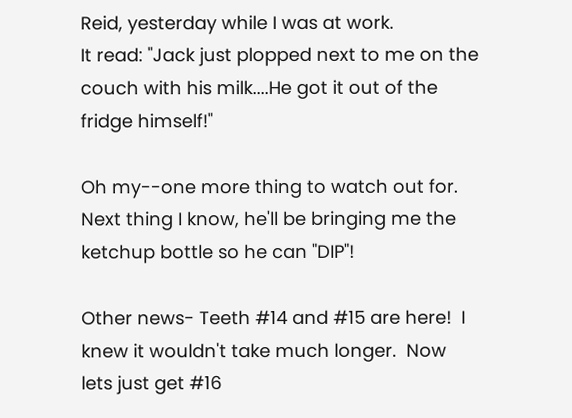Reid, yesterday while I was at work.
It read: "Jack just plopped next to me on the couch with his milk....He got it out of the fridge himself!"

Oh my--one more thing to watch out for.  Next thing I know, he'll be bringing me the ketchup bottle so he can "DIP"!

Other news- Teeth #14 and #15 are here!  I knew it wouldn't take much longer.  Now lets just get #16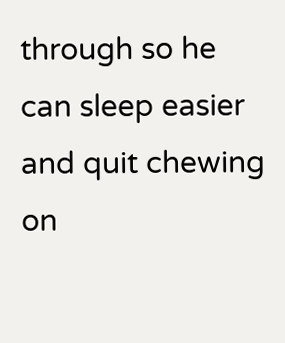through so he can sleep easier and quit chewing on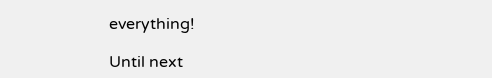everything!

Until next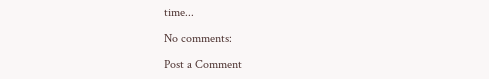time...

No comments:

Post a Comment